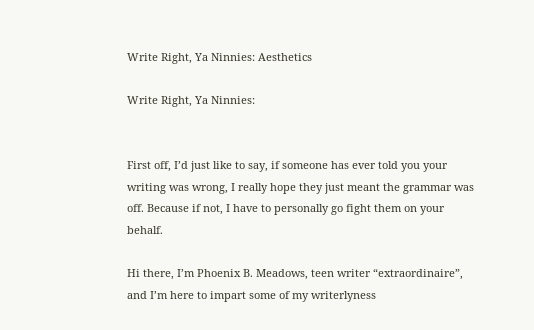Write Right, Ya Ninnies: Aesthetics

Write Right, Ya Ninnies:


First off, I’d just like to say, if someone has ever told you your writing was wrong, I really hope they just meant the grammar was off. Because if not, I have to personally go fight them on your behalf.

Hi there, I’m Phoenix B. Meadows, teen writer “extraordinaire”, and I’m here to impart some of my writerlyness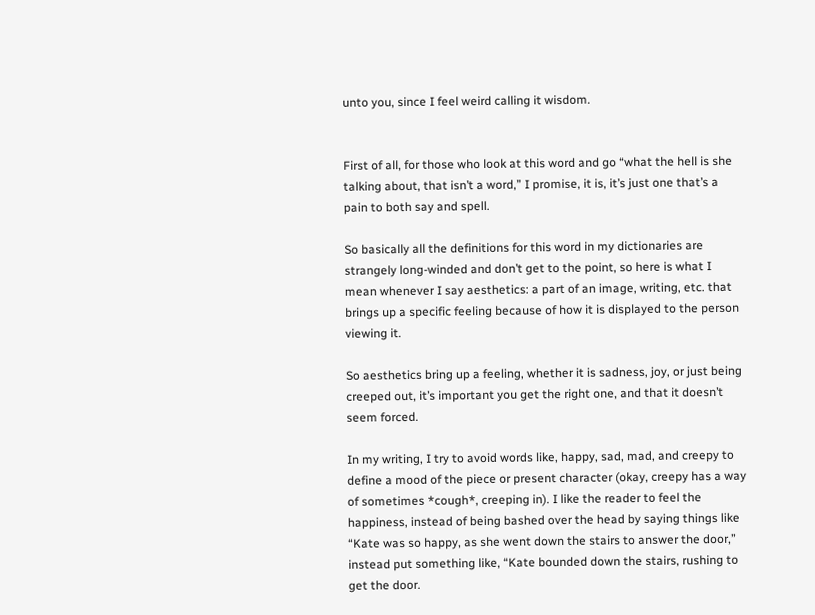unto you, since I feel weird calling it wisdom.


First of all, for those who look at this word and go “what the hell is she talking about, that isn’t a word,” I promise, it is, it’s just one that’s a pain to both say and spell.

So basically all the definitions for this word in my dictionaries are strangely long-winded and don’t get to the point, so here is what I mean whenever I say aesthetics: a part of an image, writing, etc. that brings up a specific feeling because of how it is displayed to the person viewing it.

So aesthetics bring up a feeling, whether it is sadness, joy, or just being creeped out, it’s important you get the right one, and that it doesn’t seem forced.

In my writing, I try to avoid words like, happy, sad, mad, and creepy to define a mood of the piece or present character (okay, creepy has a way of sometimes *cough*, creeping in). I like the reader to feel the happiness, instead of being bashed over the head by saying things like “Kate was so happy, as she went down the stairs to answer the door,” instead put something like, “Kate bounded down the stairs, rushing to get the door.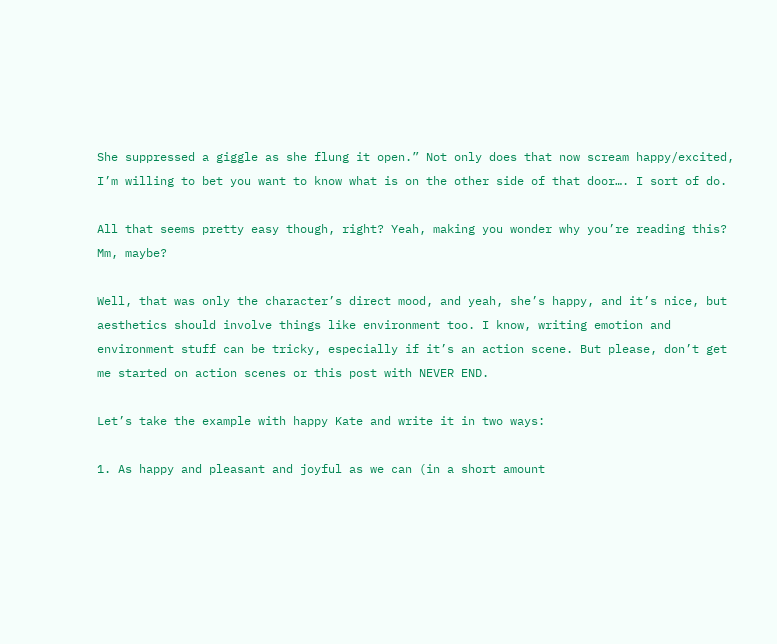She suppressed a giggle as she flung it open.” Not only does that now scream happy/excited, I’m willing to bet you want to know what is on the other side of that door…. I sort of do.

All that seems pretty easy though, right? Yeah, making you wonder why you’re reading this? Mm, maybe?

Well, that was only the character’s direct mood, and yeah, she’s happy, and it’s nice, but aesthetics should involve things like environment too. I know, writing emotion and environment stuff can be tricky, especially if it’s an action scene. But please, don’t get me started on action scenes or this post with NEVER END.

Let’s take the example with happy Kate and write it in two ways:

1. As happy and pleasant and joyful as we can (in a short amount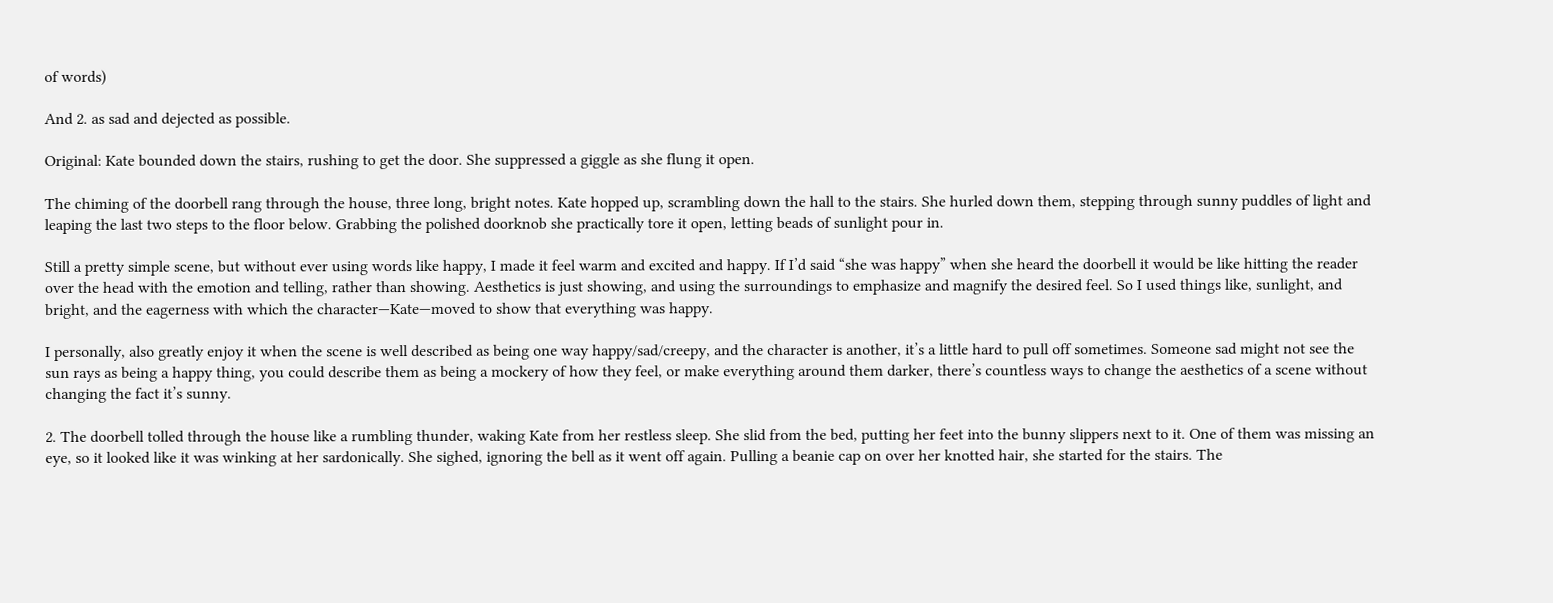of words)

And 2. as sad and dejected as possible.

Original: Kate bounded down the stairs, rushing to get the door. She suppressed a giggle as she flung it open.

The chiming of the doorbell rang through the house, three long, bright notes. Kate hopped up, scrambling down the hall to the stairs. She hurled down them, stepping through sunny puddles of light and leaping the last two steps to the floor below. Grabbing the polished doorknob she practically tore it open, letting beads of sunlight pour in.

Still a pretty simple scene, but without ever using words like happy, I made it feel warm and excited and happy. If I’d said “she was happy” when she heard the doorbell it would be like hitting the reader over the head with the emotion and telling, rather than showing. Aesthetics is just showing, and using the surroundings to emphasize and magnify the desired feel. So I used things like, sunlight, and bright, and the eagerness with which the character—Kate—moved to show that everything was happy.

I personally, also greatly enjoy it when the scene is well described as being one way happy/sad/creepy, and the character is another, it’s a little hard to pull off sometimes. Someone sad might not see the sun rays as being a happy thing, you could describe them as being a mockery of how they feel, or make everything around them darker, there’s countless ways to change the aesthetics of a scene without changing the fact it’s sunny.

2. The doorbell tolled through the house like a rumbling thunder, waking Kate from her restless sleep. She slid from the bed, putting her feet into the bunny slippers next to it. One of them was missing an eye, so it looked like it was winking at her sardonically. She sighed, ignoring the bell as it went off again. Pulling a beanie cap on over her knotted hair, she started for the stairs. The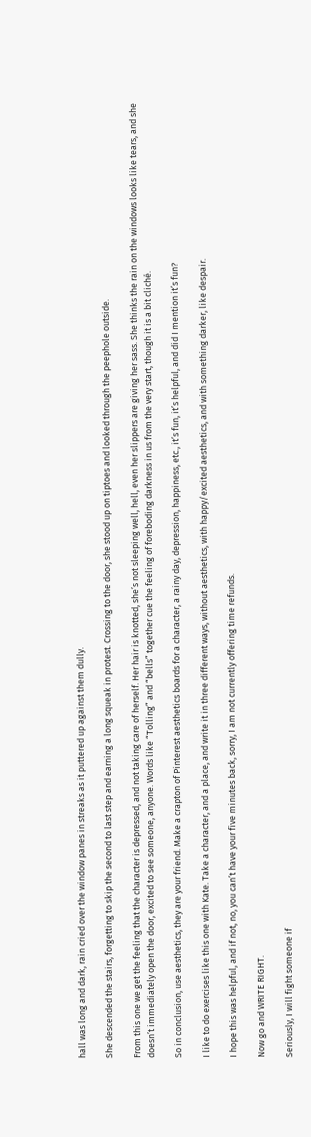hall was long and dark, rain cried over the window panes in streaks as it puttered up against them dully.

She descended the stairs, forgetting to skip the second to last step and earning a long squeak in protest. Crossing to the door, she stood up on tiptoes and looked through the peephole outside.

From this one we get the feeling that the character is depressed, and not taking care of herself. Her hair is knotted, she’s not sleeping well, hell, even her slippers are giving her sass. She thinks the rain on the windows looks like tears, and she doesn’t immediately open the door, excited to see someone, anyone. Words like “Tolling” and “bells” together cue the feeling of foreboding darkness in us from the very start, though it is a bit cliché.

So in conclusion, use aesthetics, they are your friend. Make a crapton of Pinterest aesthetics boards for a character, a rainy day, depression, happiness, etc., it’s fun, it’s helpful, and did I mention it’s fun?

I like to do exercises like this one with Kate. Take a character, and a place, and write it in three different ways, without aesthetics, with happy/excited aesthetics, and with something darker, like despair.

I hope this was helpful, and if not, no, you can’t have your five minutes back, sorry, I am not currently offering time refunds.

Now go and WRITE RIGHT.

Seriously, I will fight someone if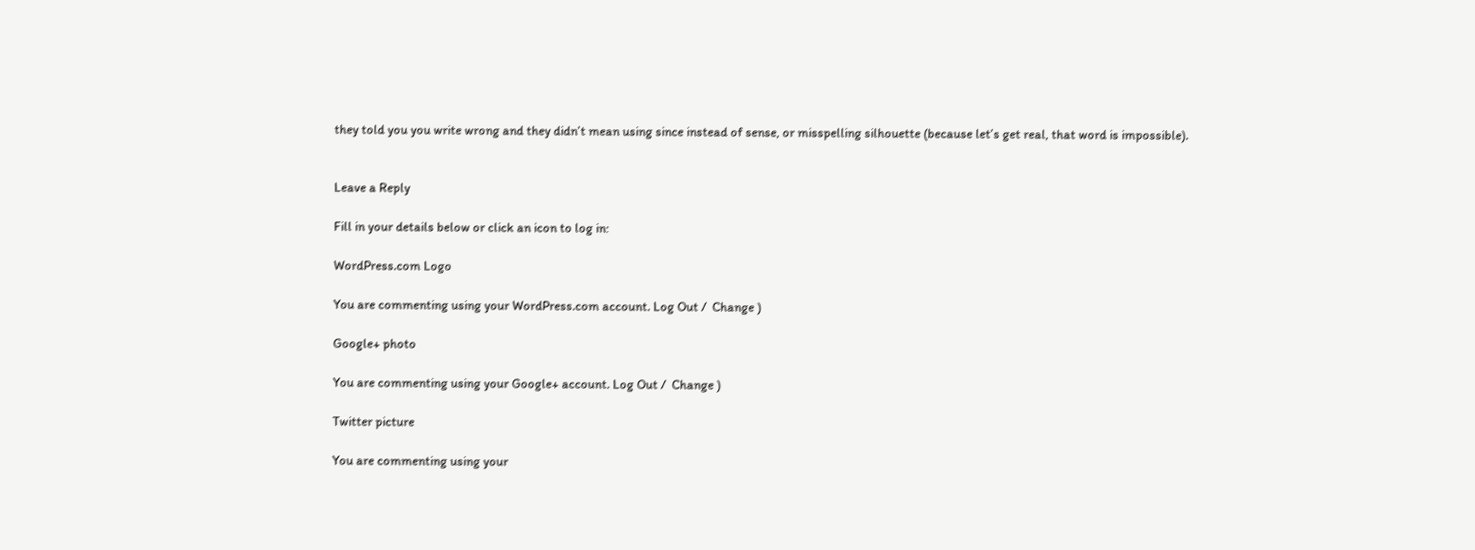they told you you write wrong and they didn’t mean using since instead of sense, or misspelling silhouette (because let’s get real, that word is impossible).


Leave a Reply

Fill in your details below or click an icon to log in:

WordPress.com Logo

You are commenting using your WordPress.com account. Log Out /  Change )

Google+ photo

You are commenting using your Google+ account. Log Out /  Change )

Twitter picture

You are commenting using your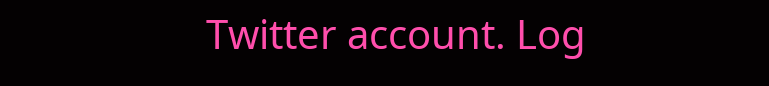Twitter account. Log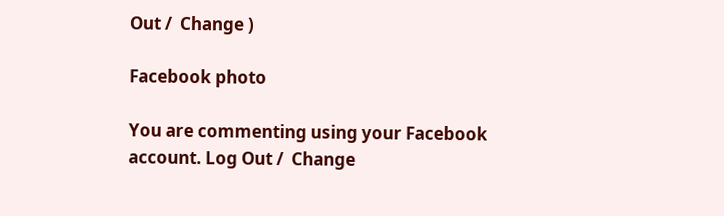Out /  Change )

Facebook photo

You are commenting using your Facebook account. Log Out /  Change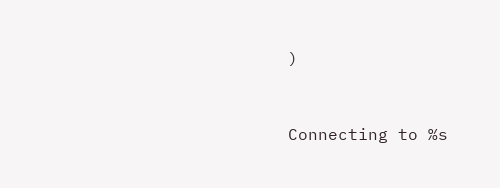)


Connecting to %s